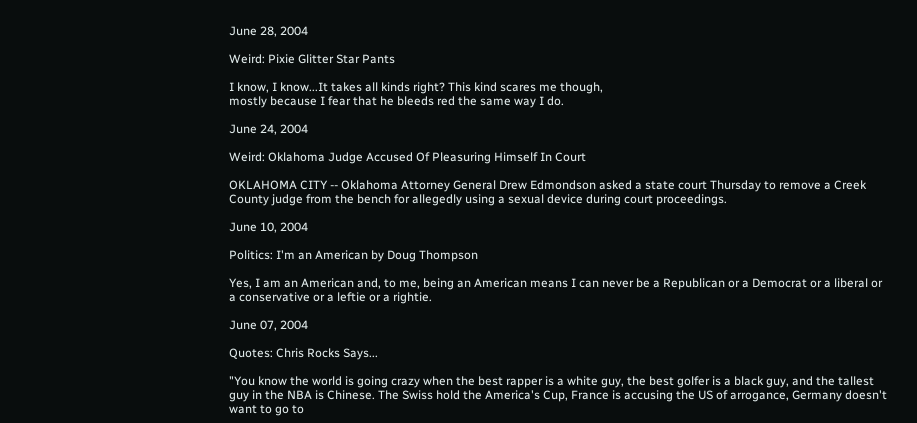June 28, 2004

Weird: Pixie Glitter Star Pants

I know, I know...It takes all kinds right? This kind scares me though,
mostly because I fear that he bleeds red the same way I do.

June 24, 2004

Weird: Oklahoma Judge Accused Of Pleasuring Himself In Court

OKLAHOMA CITY -- Oklahoma Attorney General Drew Edmondson asked a state court Thursday to remove a Creek County judge from the bench for allegedly using a sexual device during court proceedings.

June 10, 2004

Politics: I'm an American by Doug Thompson

Yes, I am an American and, to me, being an American means I can never be a Republican or a Democrat or a liberal or a conservative or a leftie or a rightie.

June 07, 2004

Quotes: Chris Rocks Says...

"You know the world is going crazy when the best rapper is a white guy, the best golfer is a black guy, and the tallest guy in the NBA is Chinese. The Swiss hold the America's Cup, France is accusing the US of arrogance, Germany doesn't want to go to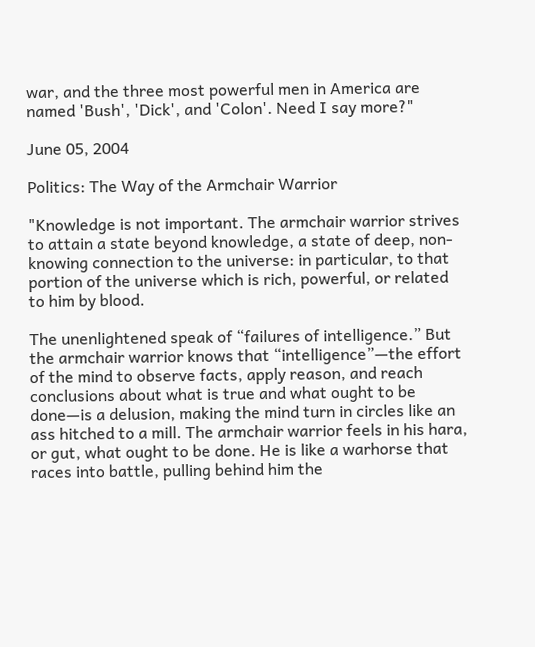war, and the three most powerful men in America are named 'Bush', 'Dick', and 'Colon'. Need I say more?"

June 05, 2004

Politics: The Way of the Armchair Warrior

"Knowledge is not important. The armchair warrior strives to attain a state beyond knowledge, a state of deep, non-knowing connection to the universe: in particular, to that portion of the universe which is rich, powerful, or related to him by blood.

The unenlightened speak of “failures of intelligence.” But the armchair warrior knows that “intelligence”—the effort of the mind to observe facts, apply reason, and reach conclusions about what is true and what ought to be done—is a delusion, making the mind turn in circles like an ass hitched to a mill. The armchair warrior feels in his hara, or gut, what ought to be done. He is like a warhorse that races into battle, pulling behind him the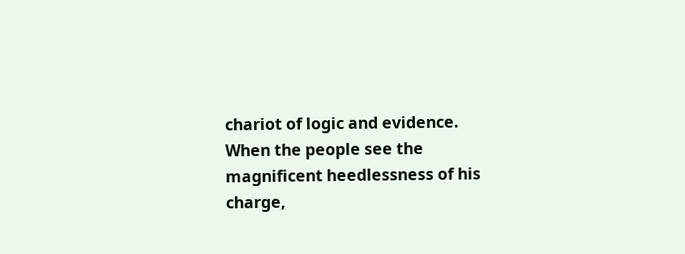chariot of logic and evidence. When the people see the magnificent heedlessness of his charge,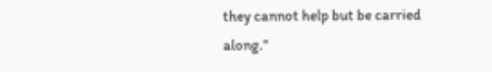they cannot help but be carried along."